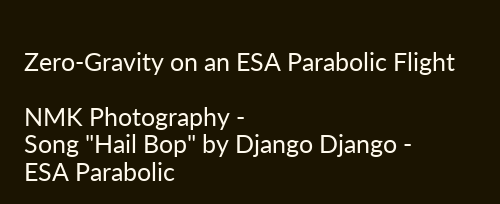Zero-Gravity on an ESA Parabolic Flight

NMK Photography -
Song "Hail Bop" by Django Django -
ESA Parabolic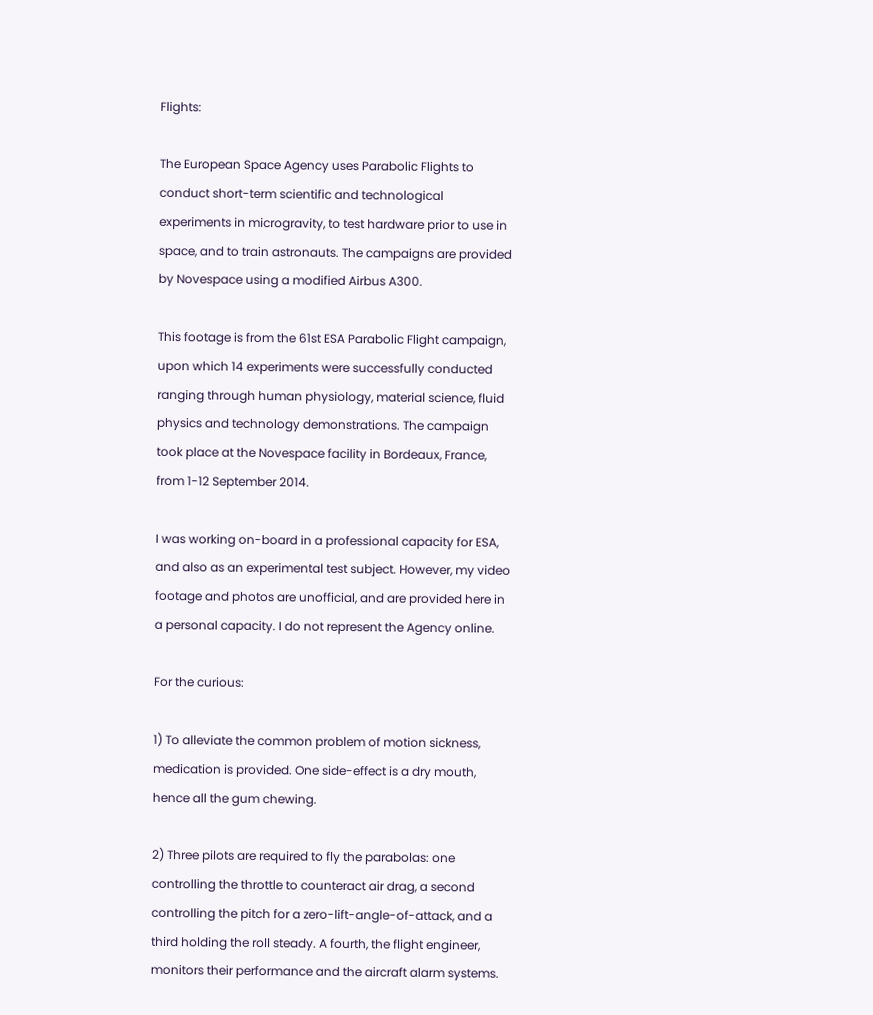Flights:

The European Space Agency uses Parabolic Flights to conduct short-term scientific and technological experiments in microgravity, to test hardware prior to use in space, and to train astronauts. The campaigns are provided by Novespace using a modified Airbus A300.

This footage is from the 61st ESA Parabolic Flight campaign, upon which 14 experiments were successfully conducted ranging through human physiology, material science, fluid physics and technology demonstrations. The campaign took place at the Novespace facility in Bordeaux, France, from 1-12 September 2014.

I was working on-board in a professional capacity for ESA, and also as an experimental test subject. However, my video footage and photos are unofficial, and are provided here in a personal capacity. I do not represent the Agency online.

For the curious:

1) To alleviate the common problem of motion sickness, medication is provided. One side-effect is a dry mouth, hence all the gum chewing.

2) Three pilots are required to fly the parabolas: one controlling the throttle to counteract air drag, a second controlling the pitch for a zero-lift-angle-of-attack, and a third holding the roll steady. A fourth, the flight engineer, monitors their performance and the aircraft alarm systems.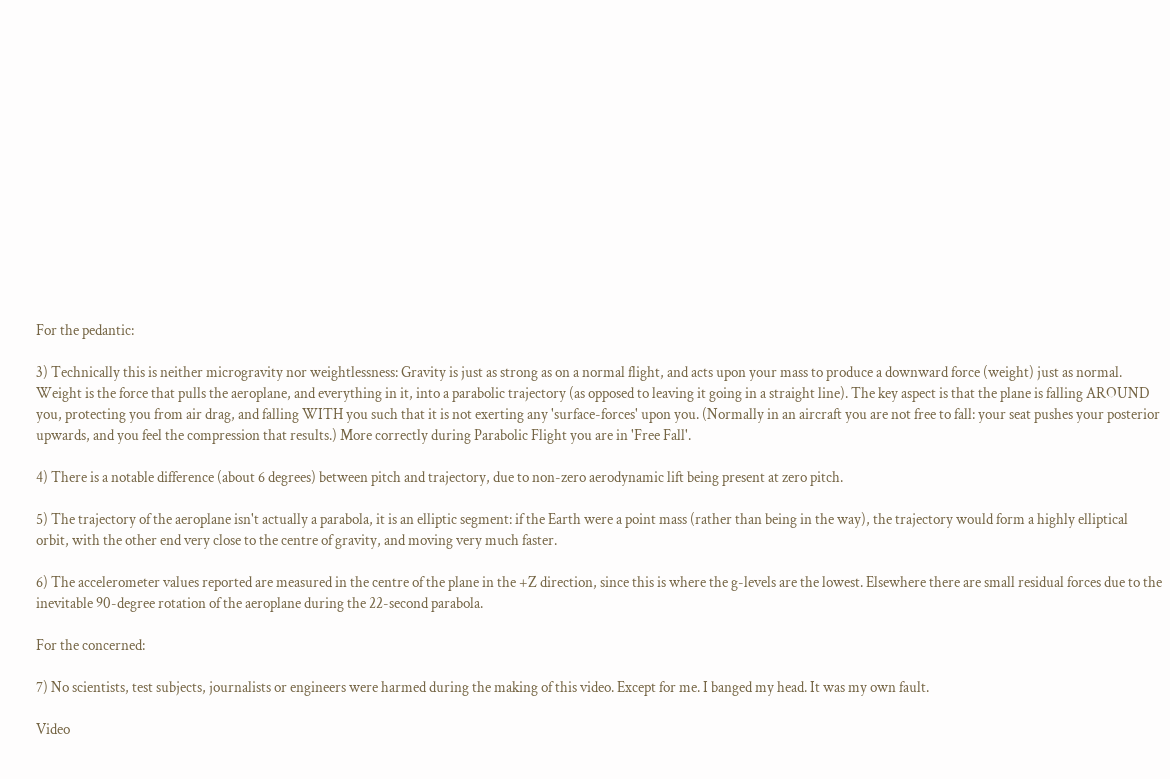For the pedantic:

3) Technically this is neither microgravity nor weightlessness: Gravity is just as strong as on a normal flight, and acts upon your mass to produce a downward force (weight) just as normal. Weight is the force that pulls the aeroplane, and everything in it, into a parabolic trajectory (as opposed to leaving it going in a straight line). The key aspect is that the plane is falling AROUND you, protecting you from air drag, and falling WITH you such that it is not exerting any 'surface-forces' upon you. (Normally in an aircraft you are not free to fall: your seat pushes your posterior upwards, and you feel the compression that results.) More correctly during Parabolic Flight you are in 'Free Fall'.

4) There is a notable difference (about 6 degrees) between pitch and trajectory, due to non-zero aerodynamic lift being present at zero pitch.

5) The trajectory of the aeroplane isn't actually a parabola, it is an elliptic segment: if the Earth were a point mass (rather than being in the way), the trajectory would form a highly elliptical orbit, with the other end very close to the centre of gravity, and moving very much faster.

6) The accelerometer values reported are measured in the centre of the plane in the +Z direction, since this is where the g-levels are the lowest. Elsewhere there are small residual forces due to the inevitable 90-degree rotation of the aeroplane during the 22-second parabola.

For the concerned:

7) No scientists, test subjects, journalists or engineers were harmed during the making of this video. Except for me. I banged my head. It was my own fault.

Video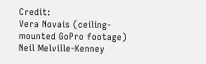Credit:
Vera Novais (ceiling-mounted GoPro footage)
Neil Melville-Kenney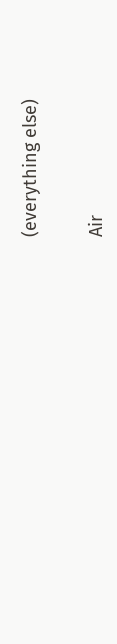(everything else)


Air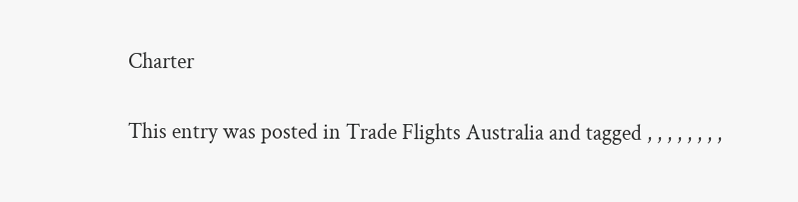Charter

This entry was posted in Trade Flights Australia and tagged , , , , , , , ,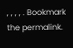, , , , . Bookmark the permalink.